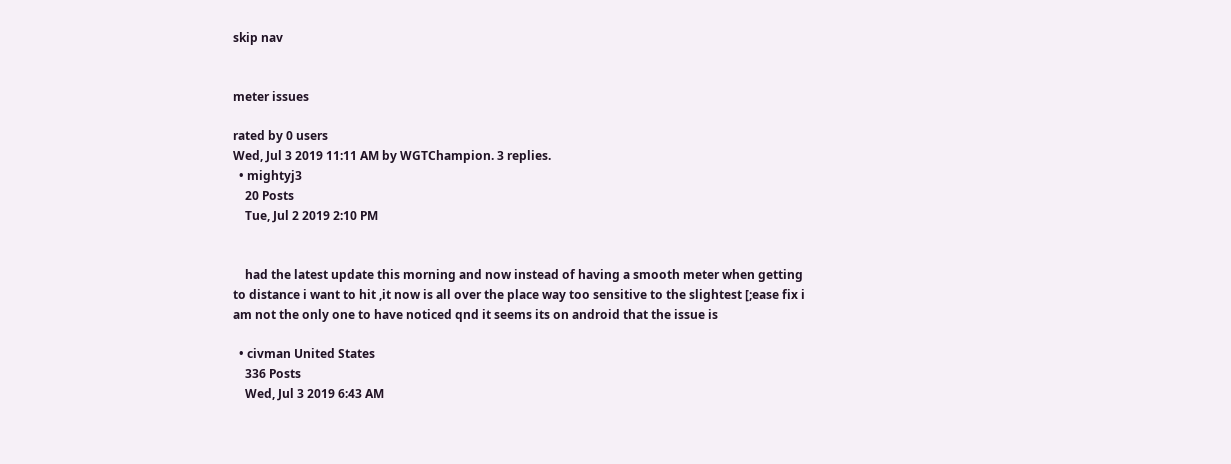skip nav


meter issues

rated by 0 users
Wed, Jul 3 2019 11:11 AM by WGTChampion. 3 replies.
  • mightyj3
    20 Posts
    Tue, Jul 2 2019 2:10 PM


    had the latest update this morning and now instead of having a smooth meter when getting to distance i want to hit ,it now is all over the place way too sensitive to the slightest [;ease fix i am not the only one to have noticed qnd it seems its on android that the issue is

  • civman United States
    336 Posts
    Wed, Jul 3 2019 6:43 AM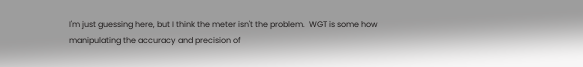I'm just guessing here, but I think the meter isn't the problem.  WGT is some how manipulating the accuracy and precision of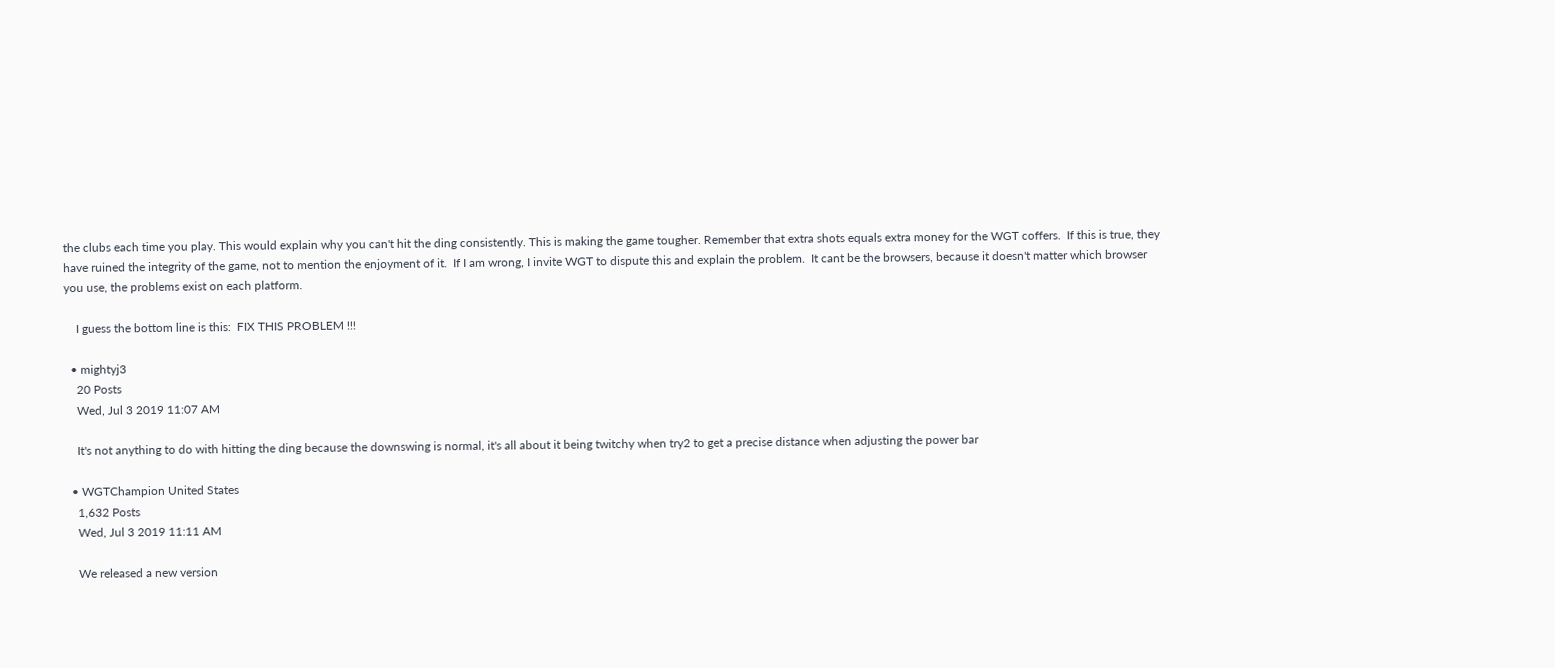the clubs each time you play. This would explain why you can't hit the ding consistently. This is making the game tougher. Remember that extra shots equals extra money for the WGT coffers.  If this is true, they have ruined the integrity of the game, not to mention the enjoyment of it.  If I am wrong, I invite WGT to dispute this and explain the problem.  It cant be the browsers, because it doesn't matter which browser you use, the problems exist on each platform.

    I guess the bottom line is this:  FIX THIS PROBLEM !!!

  • mightyj3
    20 Posts
    Wed, Jul 3 2019 11:07 AM

    It's not anything to do with hitting the ding because the downswing is normal, it's all about it being twitchy when try2 to get a precise distance when adjusting the power bar

  • WGTChampion United States
    1,632 Posts
    Wed, Jul 3 2019 11:11 AM

    We released a new version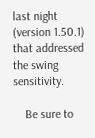last night (version 1.50.1) that addressed the swing sensitivity.

    Be sure to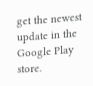get the newest update in the Google Play store.